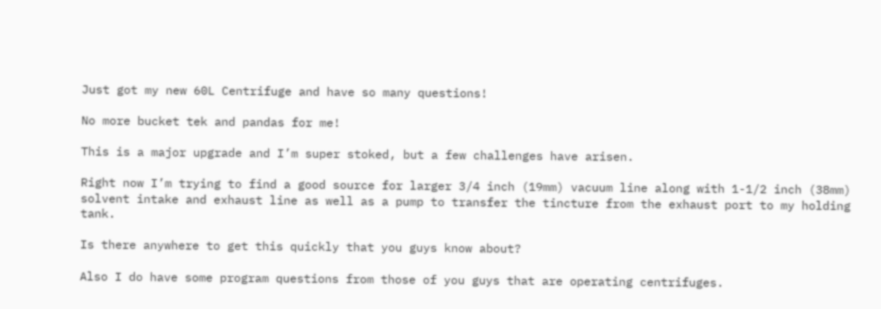Just got my new 60L Centrifuge and have so many questions!

No more bucket tek and pandas for me!

This is a major upgrade and I’m super stoked, but a few challenges have arisen.

Right now I’m trying to find a good source for larger 3/4 inch (19mm) vacuum line along with 1-1/2 inch (38mm) solvent intake and exhaust line as well as a pump to transfer the tincture from the exhaust port to my holding tank.

Is there anywhere to get this quickly that you guys know about?

Also I do have some program questions from those of you guys that are operating centrifuges.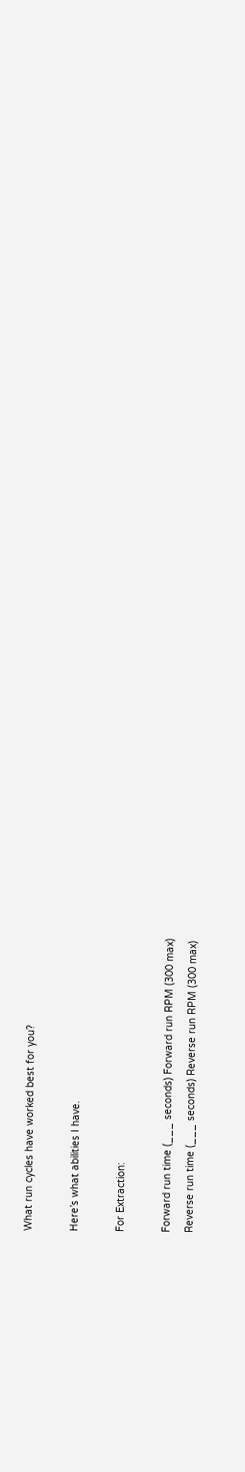What run cycles have worked best for you?

Here’s what abilities I have.

For Extraction:

Forward run time (___ seconds) Forward run RPM (300 max)
Reverse run time (___ seconds) Reverse run RPM (300 max)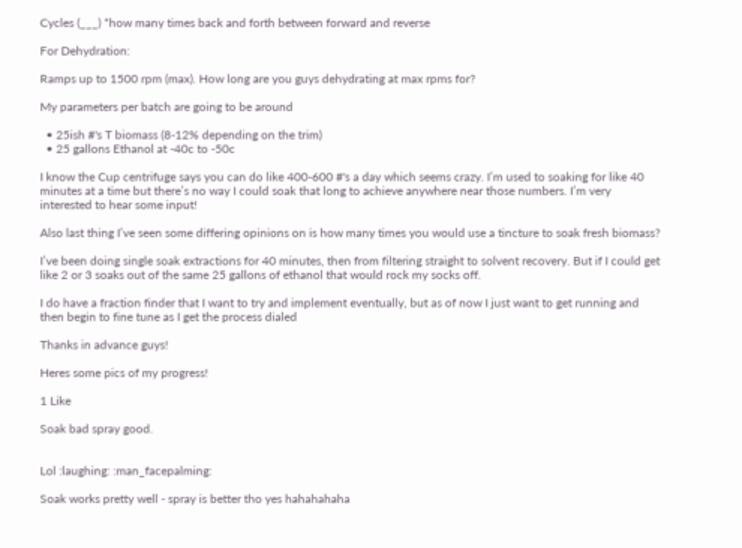Cycles (___) *how many times back and forth between forward and reverse

For Dehydration:

Ramps up to 1500 rpm (max). How long are you guys dehydrating at max rpms for?

My parameters per batch are going to be around

  • 25ish #'s T biomass (8-12% depending on the trim)
  • 25 gallons Ethanol at -40c to -50c

I know the Cup centrifuge says you can do like 400-600 #'s a day which seems crazy. I’m used to soaking for like 40 minutes at a time but there’s no way I could soak that long to achieve anywhere near those numbers. I’m very interested to hear some input!

Also last thing I’ve seen some differing opinions on is how many times you would use a tincture to soak fresh biomass?

I’ve been doing single soak extractions for 40 minutes, then from filtering straight to solvent recovery. But if I could get like 2 or 3 soaks out of the same 25 gallons of ethanol that would rock my socks off.

I do have a fraction finder that I want to try and implement eventually, but as of now I just want to get running and then begin to fine tune as I get the process dialed

Thanks in advance guys!

Heres some pics of my progress!

1 Like

Soak bad spray good.


Lol :laughing: :man_facepalming:

Soak works pretty well - spray is better tho yes hahahahaha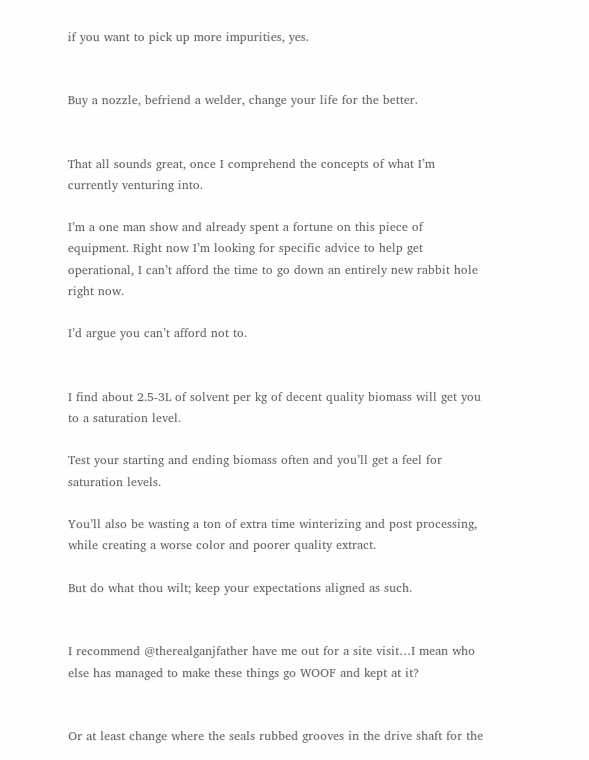if you want to pick up more impurities, yes.


Buy a nozzle, befriend a welder, change your life for the better.


That all sounds great, once I comprehend the concepts of what I’m currently venturing into.

I’m a one man show and already spent a fortune on this piece of equipment. Right now I’m looking for specific advice to help get operational, I can’t afford the time to go down an entirely new rabbit hole right now.

I’d argue you can’t afford not to.


I find about 2.5-3L of solvent per kg of decent quality biomass will get you to a saturation level.

Test your starting and ending biomass often and you’ll get a feel for saturation levels.

You’ll also be wasting a ton of extra time winterizing and post processing, while creating a worse color and poorer quality extract.

But do what thou wilt; keep your expectations aligned as such.


I recommend @therealganjfather have me out for a site visit…I mean who else has managed to make these things go WOOF and kept at it?


Or at least change where the seals rubbed grooves in the drive shaft for the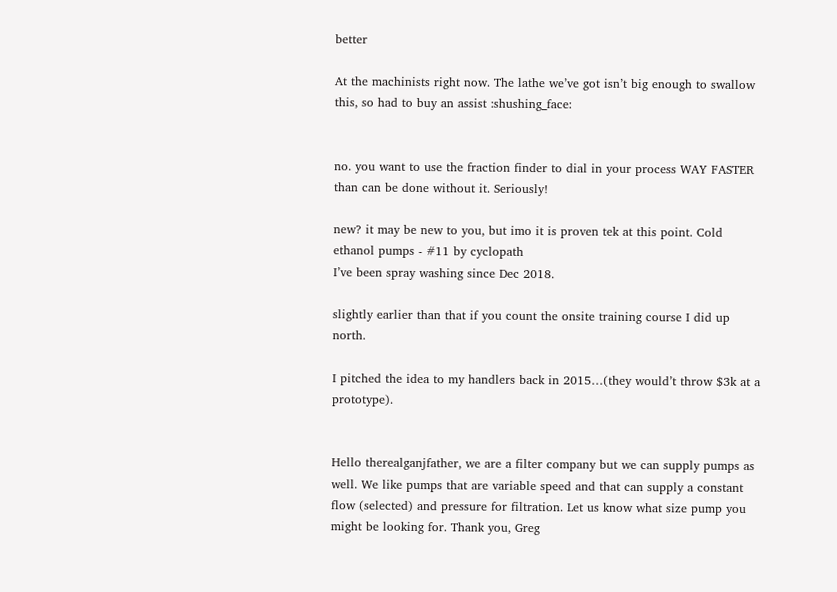better

At the machinists right now. The lathe we’ve got isn’t big enough to swallow this, so had to buy an assist :shushing_face:


no. you want to use the fraction finder to dial in your process WAY FASTER than can be done without it. Seriously!

new? it may be new to you, but imo it is proven tek at this point. Cold ethanol pumps - #11 by cyclopath
I’ve been spray washing since Dec 2018.

slightly earlier than that if you count the onsite training course I did up north.

I pitched the idea to my handlers back in 2015…(they would’t throw $3k at a prototype).


Hello therealganjfather, we are a filter company but we can supply pumps as well. We like pumps that are variable speed and that can supply a constant flow (selected) and pressure for filtration. Let us know what size pump you might be looking for. Thank you, Greg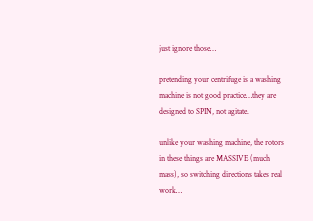just ignore those…

pretending your centrifuge is a washing machine is not good practice…they are designed to SPIN, not agitate.

unlike your washing machine, the rotors in these things are MASSIVE (much mass), so switching directions takes real work…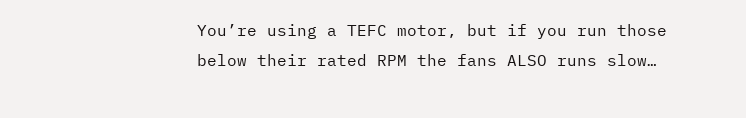You’re using a TEFC motor, but if you run those below their rated RPM the fans ALSO runs slow…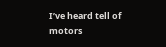I’ve heard tell of motors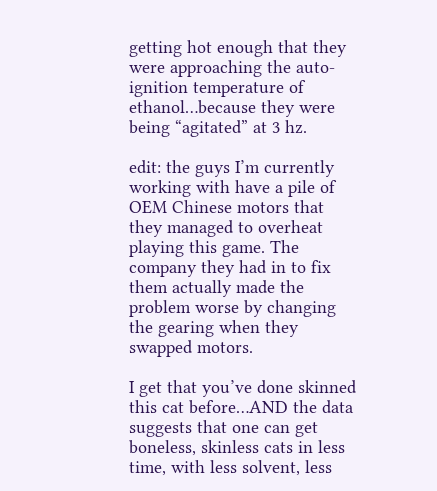getting hot enough that they were approaching the auto-ignition temperature of ethanol…because they were being “agitated” at 3 hz.

edit: the guys I’m currently working with have a pile of OEM Chinese motors that they managed to overheat playing this game. The company they had in to fix them actually made the problem worse by changing the gearing when they swapped motors.

I get that you’ve done skinned this cat before…AND the data suggests that one can get boneless, skinless cats in less time, with less solvent, less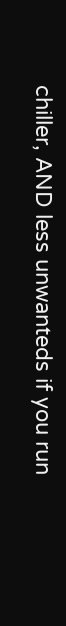chiller, AND less unwanteds if you run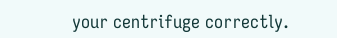your centrifuge correctly.